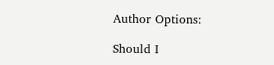Author Options:

Should I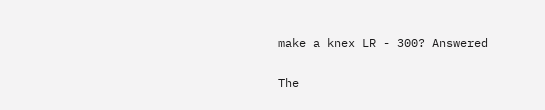make a knex LR - 300? Answered

The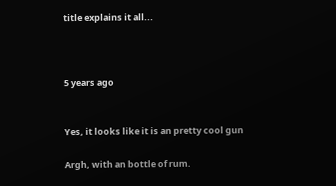title explains it all...



5 years ago


Yes, it looks like it is an pretty cool gun

Argh, with an bottle of rum.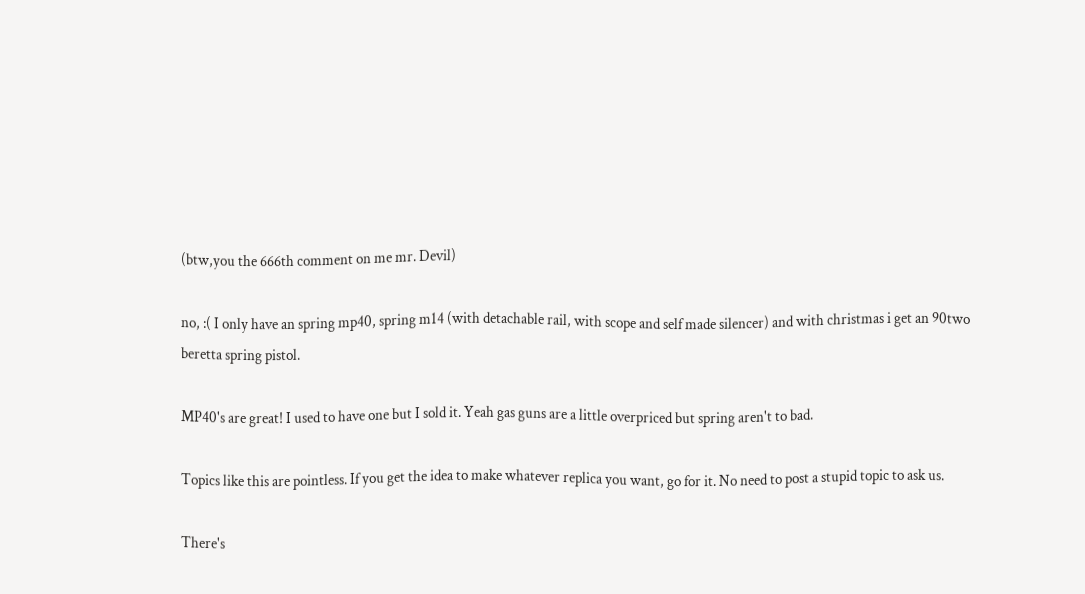(btw,you the 666th comment on me mr. Devil)

no, :( I only have an spring mp40, spring m14 (with detachable rail, with scope and self made silencer) and with christmas i get an 90two beretta spring pistol.

MP40's are great! I used to have one but I sold it. Yeah gas guns are a little overpriced but spring aren't to bad.

Topics like this are pointless. If you get the idea to make whatever replica you want, go for it. No need to post a stupid topic to ask us.

There's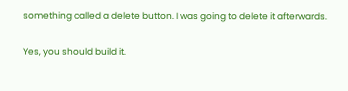something called a delete button. I was going to delete it afterwards.

Yes, you should build it.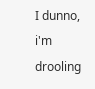I dunno, i'm drooling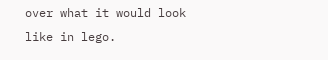over what it would look like in lego.